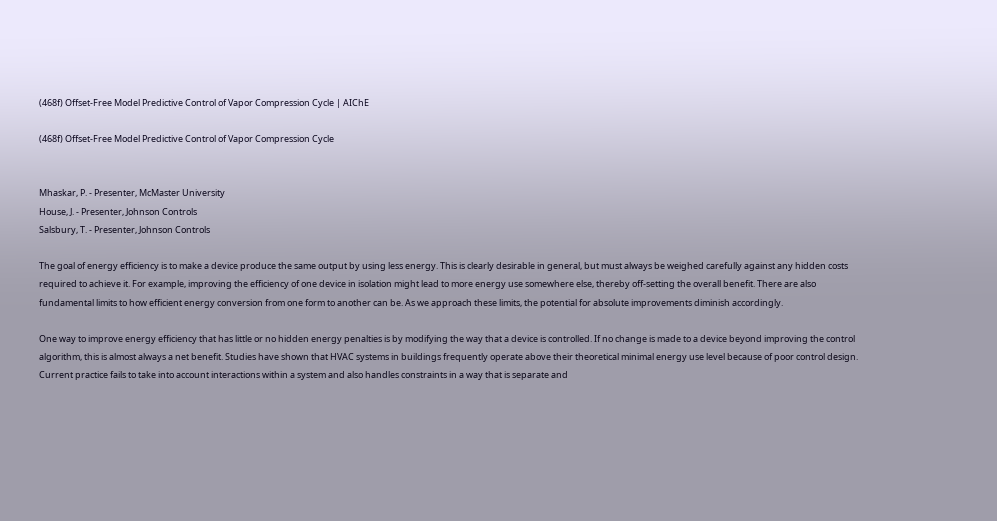(468f) Offset-Free Model Predictive Control of Vapor Compression Cycle | AIChE

(468f) Offset-Free Model Predictive Control of Vapor Compression Cycle


Mhaskar, P. - Presenter, McMaster University
House, J. - Presenter, Johnson Controls
Salsbury, T. - Presenter, Johnson Controls

The goal of energy efficiency is to make a device produce the same output by using less energy. This is clearly desirable in general, but must always be weighed carefully against any hidden costs required to achieve it. For example, improving the efficiency of one device in isolation might lead to more energy use somewhere else, thereby off-setting the overall benefit. There are also fundamental limits to how efficient energy conversion from one form to another can be. As we approach these limits, the potential for absolute improvements diminish accordingly.

One way to improve energy efficiency that has little or no hidden energy penalties is by modifying the way that a device is controlled. If no change is made to a device beyond improving the control algorithm, this is almost always a net benefit. Studies have shown that HVAC systems in buildings frequently operate above their theoretical minimal energy use level because of poor control design. Current practice fails to take into account interactions within a system and also handles constraints in a way that is separate and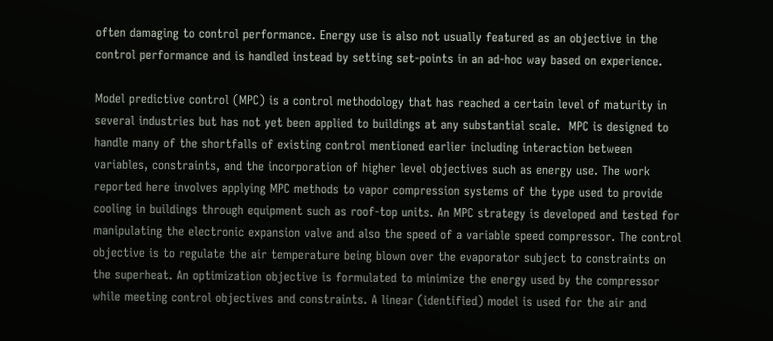often damaging to control performance. Energy use is also not usually featured as an objective in the control performance and is handled instead by setting set-points in an ad-hoc way based on experience.

Model predictive control (MPC) is a control methodology that has reached a certain level of maturity in several industries but has not yet been applied to buildings at any substantial scale.  MPC is designed to handle many of the shortfalls of existing control mentioned earlier including interaction between variables, constraints, and the incorporation of higher level objectives such as energy use. The work reported here involves applying MPC methods to vapor compression systems of the type used to provide cooling in buildings through equipment such as roof-top units. An MPC strategy is developed and tested for manipulating the electronic expansion valve and also the speed of a variable speed compressor. The control objective is to regulate the air temperature being blown over the evaporator subject to constraints on the superheat. An optimization objective is formulated to minimize the energy used by the compressor while meeting control objectives and constraints. A linear (identified) model is used for the air and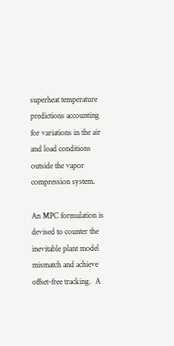superheat temperature predictions accounting for variations in the air and load conditions outside the vapor compression system.

An MPC formulation is devised to counter the inevitable plant model mismatch and achieve offset-free tracking.  A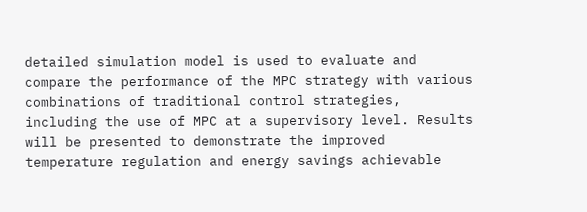detailed simulation model is used to evaluate and compare the performance of the MPC strategy with various combinations of traditional control strategies, including the use of MPC at a supervisory level. Results will be presented to demonstrate the improved temperature regulation and energy savings achievable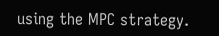using the MPC strategy.